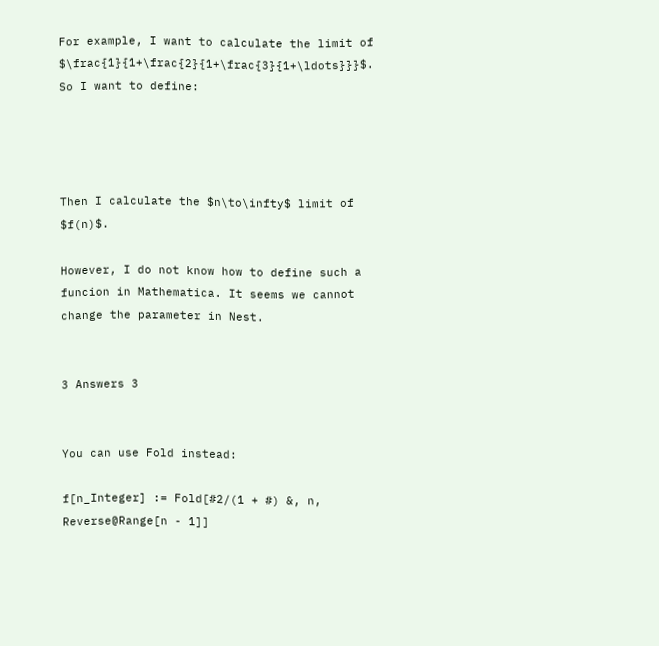For example, I want to calculate the limit of $\frac{1}{1+\frac{2}{1+\frac{3}{1+\ldots}}}$. So I want to define:




Then I calculate the $n\to\infty$ limit of $f(n)$.

However, I do not know how to define such a funcion in Mathematica. It seems we cannot change the parameter in Nest.


3 Answers 3


You can use Fold instead:

f[n_Integer] := Fold[#2/(1 + #) &, n, Reverse@Range[n - 1]]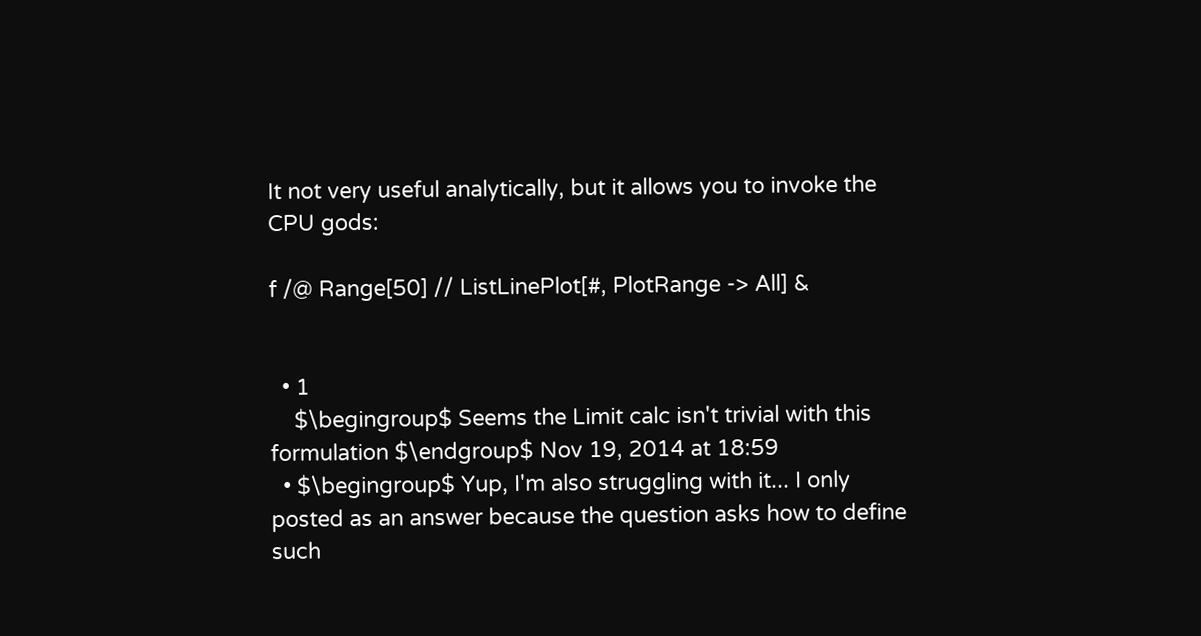It not very useful analytically, but it allows you to invoke the CPU gods:

f /@ Range[50] // ListLinePlot[#, PlotRange -> All] &


  • 1
    $\begingroup$ Seems the Limit calc isn't trivial with this formulation $\endgroup$ Nov 19, 2014 at 18:59
  • $\begingroup$ Yup, I'm also struggling with it... I only posted as an answer because the question asks how to define such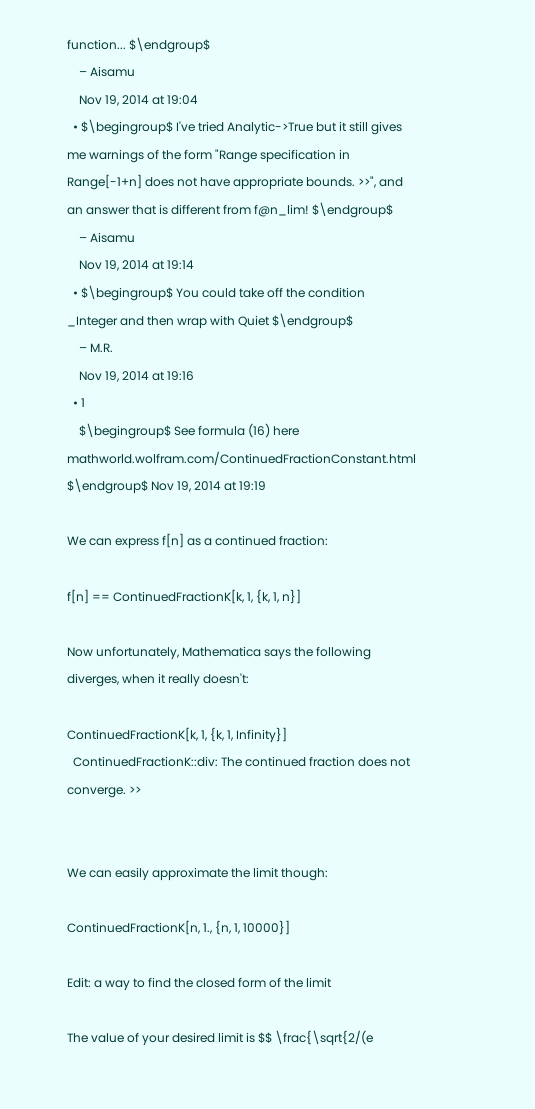function... $\endgroup$
    – Aisamu
    Nov 19, 2014 at 19:04
  • $\begingroup$ I've tried Analytic->True but it still gives me warnings of the form "Range specification in Range[-1+n] does not have appropriate bounds. >>", and an answer that is different from f@n_lim! $\endgroup$
    – Aisamu
    Nov 19, 2014 at 19:14
  • $\begingroup$ You could take off the condition _Integer and then wrap with Quiet $\endgroup$
    – M.R.
    Nov 19, 2014 at 19:16
  • 1
    $\begingroup$ See formula (16) here mathworld.wolfram.com/ContinuedFractionConstant.html $\endgroup$ Nov 19, 2014 at 19:19

We can express f[n] as a continued fraction:

f[n] == ContinuedFractionK[k, 1, {k, 1, n}]

Now unfortunately, Mathematica says the following diverges, when it really doesn't:

ContinuedFractionK[k, 1, {k, 1, Infinity}]
  ContinuedFractionK::div: The continued fraction does not converge. >>


We can easily approximate the limit though:

ContinuedFractionK[n, 1., {n, 1, 10000}]

Edit: a way to find the closed form of the limit

The value of your desired limit is $$ \frac{\sqrt{2/(e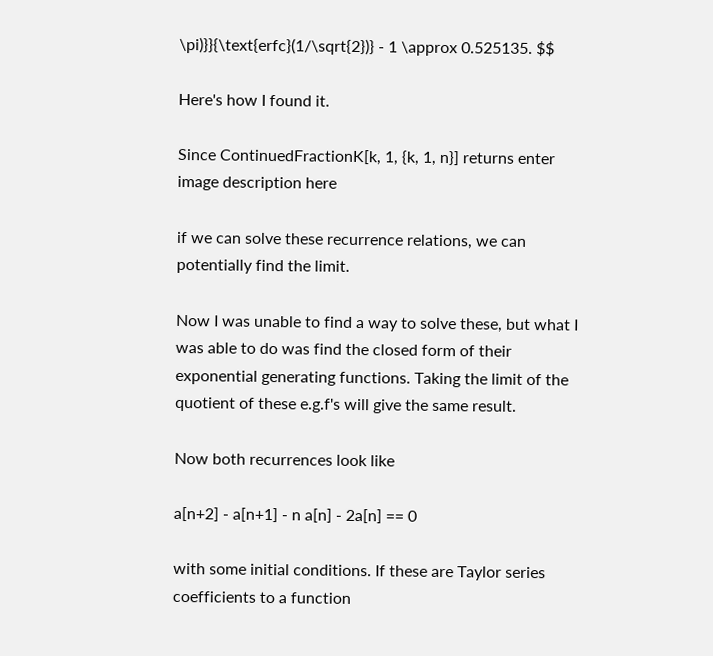\pi)}}{\text{erfc}(1/\sqrt{2})} - 1 \approx 0.525135. $$

Here's how I found it.

Since ContinuedFractionK[k, 1, {k, 1, n}] returns enter image description here

if we can solve these recurrence relations, we can potentially find the limit.

Now I was unable to find a way to solve these, but what I was able to do was find the closed form of their exponential generating functions. Taking the limit of the quotient of these e.g.f's will give the same result.

Now both recurrences look like

a[n+2] - a[n+1] - n a[n] - 2a[n] == 0

with some initial conditions. If these are Taylor series coefficients to a function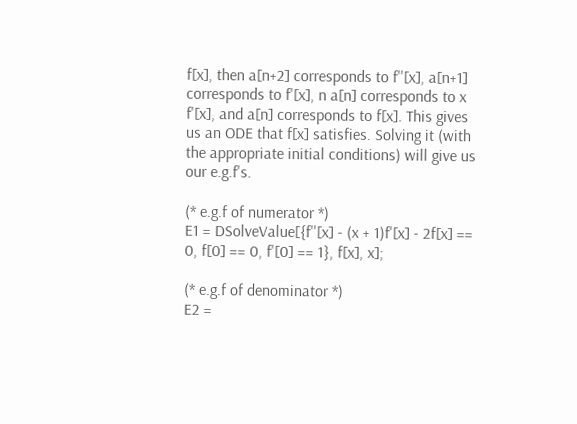f[x], then a[n+2] corresponds to f''[x], a[n+1] corresponds to f'[x], n a[n] corresponds to x f'[x], and a[n] corresponds to f[x]. This gives us an ODE that f[x] satisfies. Solving it (with the appropriate initial conditions) will give us our e.g.f's.

(* e.g.f of numerator *)
E1 = DSolveValue[{f''[x] - (x + 1)f'[x] - 2f[x] == 0, f[0] == 0, f'[0] == 1}, f[x], x];

(* e.g.f of denominator *)
E2 =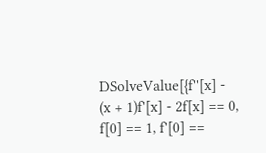DSolveValue[{f''[x] - (x + 1)f'[x] - 2f[x] == 0, f[0] == 1, f'[0] ==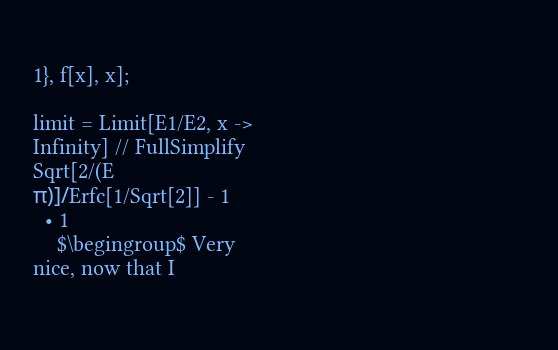1}, f[x], x];

limit = Limit[E1/E2, x -> Infinity] // FullSimplify
Sqrt[2/(E π)]/Erfc[1/Sqrt[2]] - 1
  • 1
    $\begingroup$ Very nice, now that I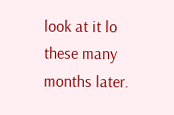look at it lo these many months later.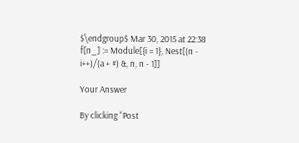$\endgroup$ Mar 30, 2015 at 22:38
f[n_] := Module[{i = 1}, Nest[(n - i++)/(a + #) &, n, n - 1]]

Your Answer

By clicking “Post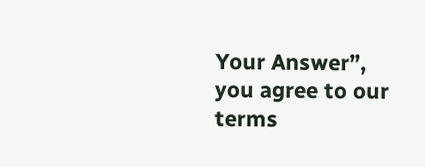Your Answer”, you agree to our terms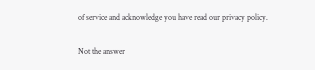of service and acknowledge you have read our privacy policy.

Not the answer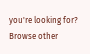you're looking for? Browse other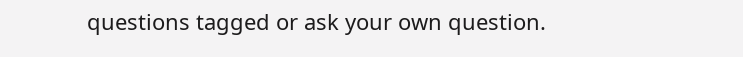questions tagged or ask your own question.